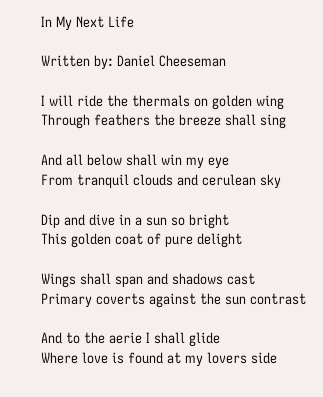In My Next Life

Written by: Daniel Cheeseman

I will ride the thermals on golden wing
Through feathers the breeze shall sing

And all below shall win my eye
From tranquil clouds and cerulean sky

Dip and dive in a sun so bright
This golden coat of pure delight

Wings shall span and shadows cast
Primary coverts against the sun contrast

And to the aerie I shall glide
Where love is found at my lovers side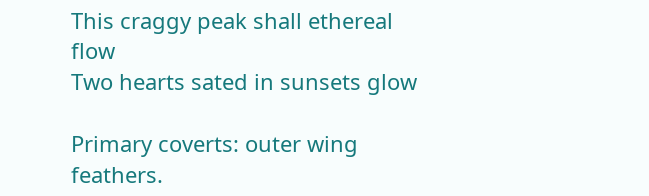This craggy peak shall ethereal flow
Two hearts sated in sunsets glow

Primary coverts: outer wing feathers.